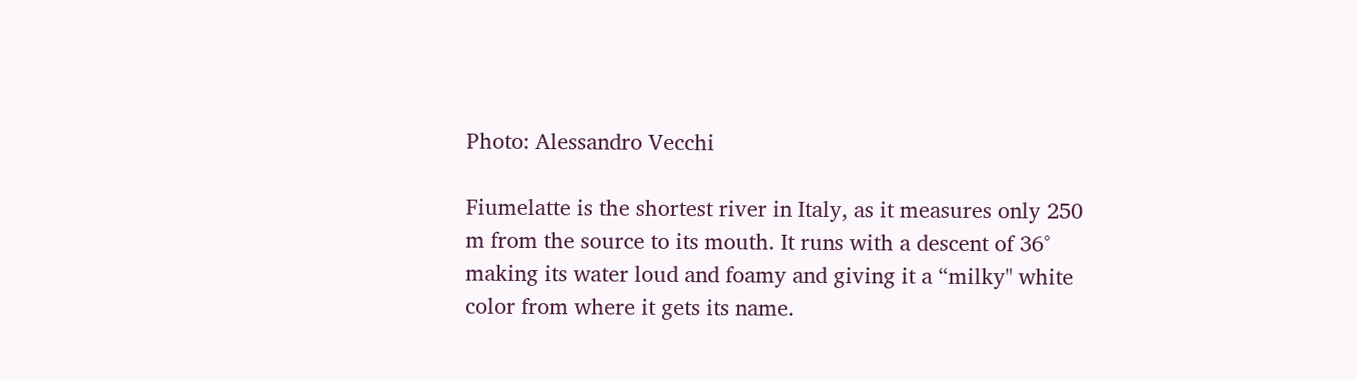Photo: Alessandro Vecchi

Fiumelatte is the shortest river in Italy, as it measures only 250 m from the source to its mouth. It runs with a descent of 36° making its water loud and foamy and giving it a “milky" white color from where it gets its name.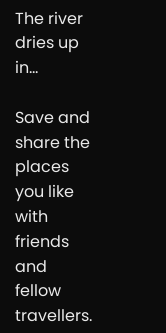The river dries up in...

Save and share the places you like with friends and fellow travellers.